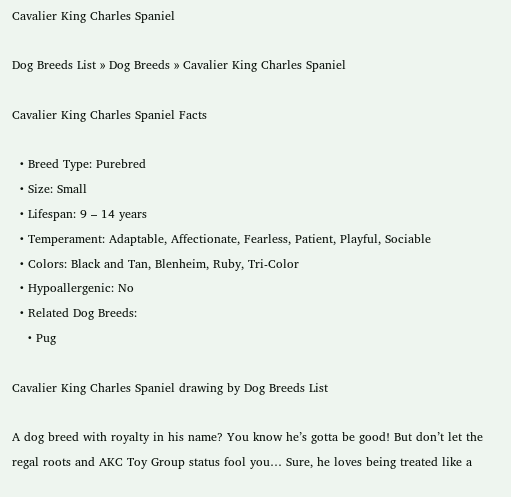Cavalier King Charles Spaniel

Dog Breeds List » Dog Breeds » Cavalier King Charles Spaniel

Cavalier King Charles Spaniel Facts

  • Breed Type: Purebred
  • Size: Small
  • Lifespan: 9 – 14 years
  • Temperament: Adaptable, Affectionate, Fearless, Patient, Playful, Sociable
  • Colors: Black and Tan, Blenheim, Ruby, Tri-Color
  • Hypoallergenic: No
  • Related Dog Breeds:
    • Pug

Cavalier King Charles Spaniel drawing by Dog Breeds List

A dog breed with royalty in his name? You know he’s gotta be good! But don’t let the regal roots and AKC Toy Group status fool you… Sure, he loves being treated like a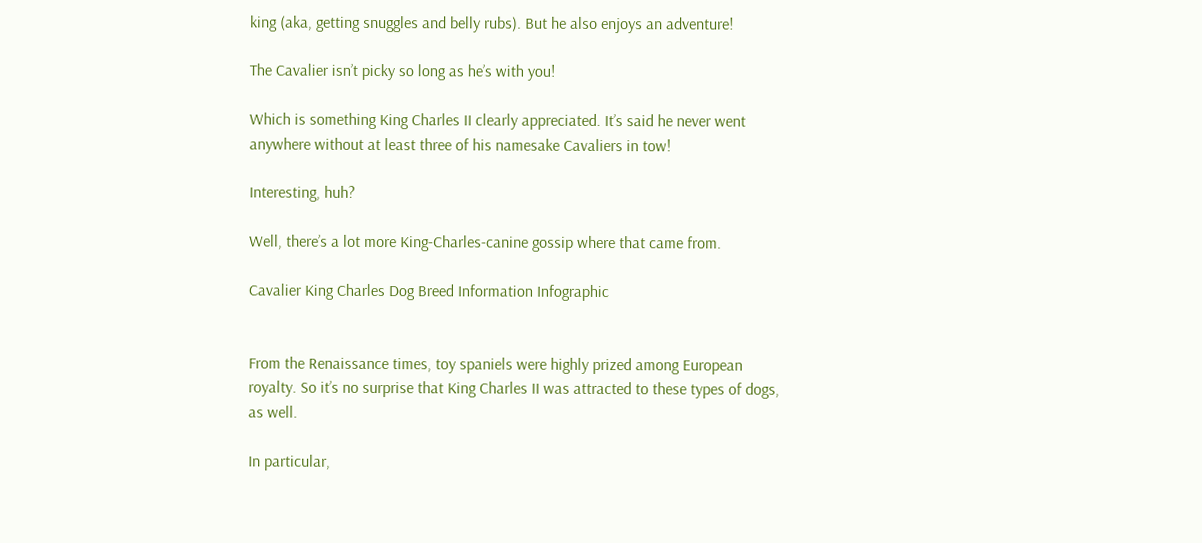king (aka, getting snuggles and belly rubs). But he also enjoys an adventure!

The Cavalier isn’t picky so long as he’s with you!

Which is something King Charles II clearly appreciated. It’s said he never went anywhere without at least three of his namesake Cavaliers in tow!

Interesting, huh?

Well, there’s a lot more King-Charles-canine gossip where that came from.

Cavalier King Charles Dog Breed Information Infographic


From the Renaissance times, toy spaniels were highly prized among European royalty. So it’s no surprise that King Charles II was attracted to these types of dogs, as well.

In particular,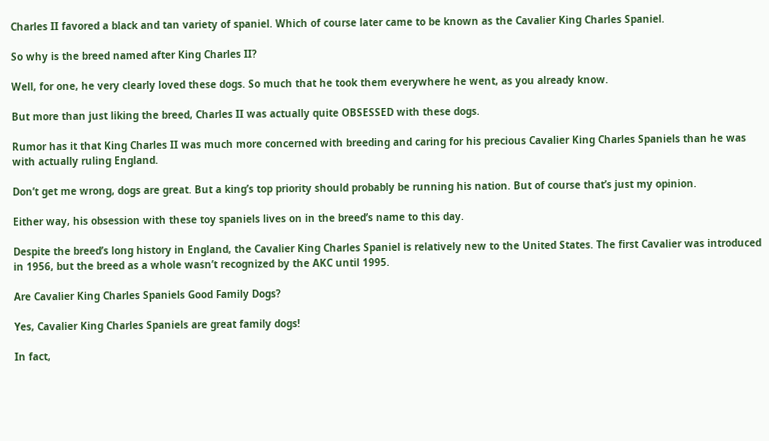Charles II favored a black and tan variety of spaniel. Which of course later came to be known as the Cavalier King Charles Spaniel.

So why is the breed named after King Charles II?

Well, for one, he very clearly loved these dogs. So much that he took them everywhere he went, as you already know.

But more than just liking the breed, Charles II was actually quite OBSESSED with these dogs.

Rumor has it that King Charles II was much more concerned with breeding and caring for his precious Cavalier King Charles Spaniels than he was with actually ruling England.

Don’t get me wrong, dogs are great. But a king’s top priority should probably be running his nation. But of course that’s just my opinion.

Either way, his obsession with these toy spaniels lives on in the breed’s name to this day.

Despite the breed’s long history in England, the Cavalier King Charles Spaniel is relatively new to the United States. The first Cavalier was introduced in 1956, but the breed as a whole wasn’t recognized by the AKC until 1995.

Are Cavalier King Charles Spaniels Good Family Dogs?

Yes, Cavalier King Charles Spaniels are great family dogs!

In fact,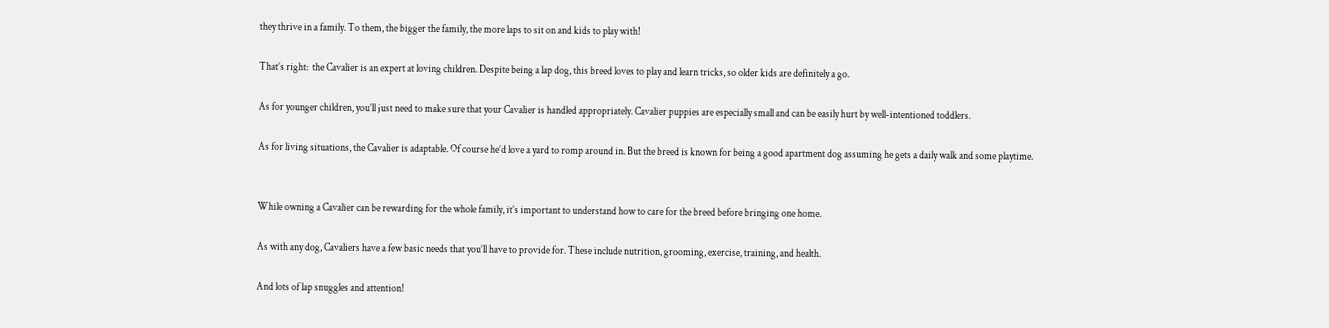they thrive in a family. To them, the bigger the family, the more laps to sit on and kids to play with!

That’s right:  the Cavalier is an expert at loving children. Despite being a lap dog, this breed loves to play and learn tricks, so older kids are definitely a go.

As for younger children, you’ll just need to make sure that your Cavalier is handled appropriately. Cavalier puppies are especially small and can be easily hurt by well-intentioned toddlers.

As for living situations, the Cavalier is adaptable. Of course he’d love a yard to romp around in. But the breed is known for being a good apartment dog assuming he gets a daily walk and some playtime.


While owning a Cavalier can be rewarding for the whole family, it’s important to understand how to care for the breed before bringing one home.

As with any dog, Cavaliers have a few basic needs that you’ll have to provide for. These include nutrition, grooming, exercise, training, and health.

And lots of lap snuggles and attention!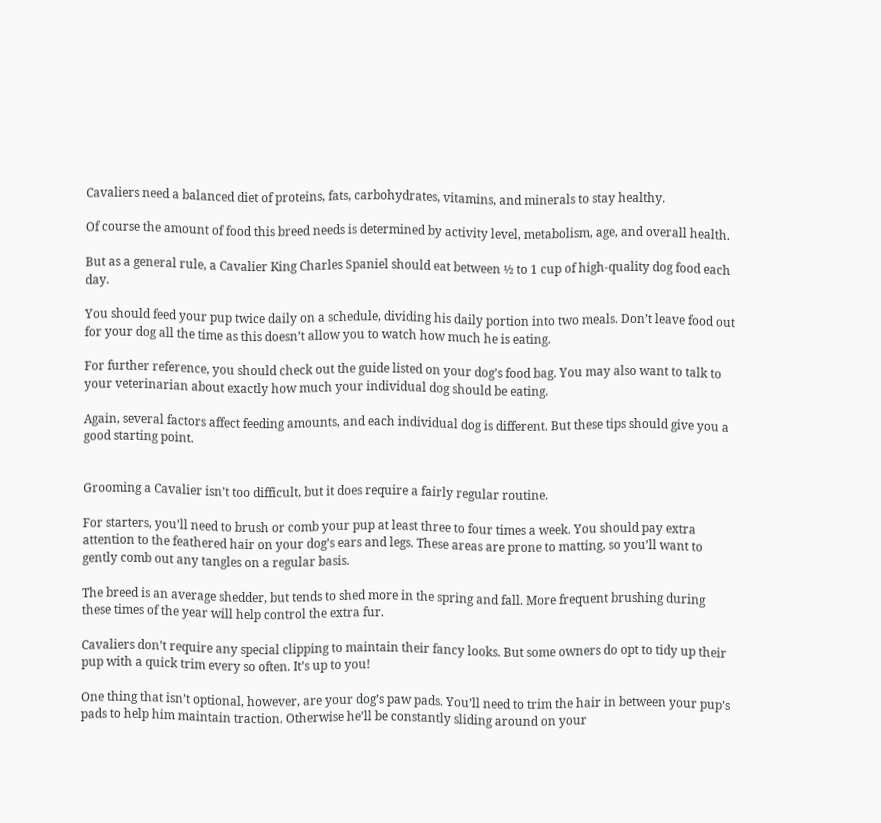Cavaliers need a balanced diet of proteins, fats, carbohydrates, vitamins, and minerals to stay healthy.

Of course the amount of food this breed needs is determined by activity level, metabolism, age, and overall health.

But as a general rule, a Cavalier King Charles Spaniel should eat between ½ to 1 cup of high-quality dog food each day.

You should feed your pup twice daily on a schedule, dividing his daily portion into two meals. Don’t leave food out for your dog all the time as this doesn’t allow you to watch how much he is eating.

For further reference, you should check out the guide listed on your dog’s food bag. You may also want to talk to your veterinarian about exactly how much your individual dog should be eating.

Again, several factors affect feeding amounts, and each individual dog is different. But these tips should give you a good starting point.


Grooming a Cavalier isn’t too difficult, but it does require a fairly regular routine.

For starters, you’ll need to brush or comb your pup at least three to four times a week. You should pay extra attention to the feathered hair on your dog’s ears and legs. These areas are prone to matting, so you’ll want to gently comb out any tangles on a regular basis.

The breed is an average shedder, but tends to shed more in the spring and fall. More frequent brushing during these times of the year will help control the extra fur.

Cavaliers don’t require any special clipping to maintain their fancy looks. But some owners do opt to tidy up their pup with a quick trim every so often. It’s up to you!

One thing that isn’t optional, however, are your dog’s paw pads. You’ll need to trim the hair in between your pup’s pads to help him maintain traction. Otherwise he’ll be constantly sliding around on your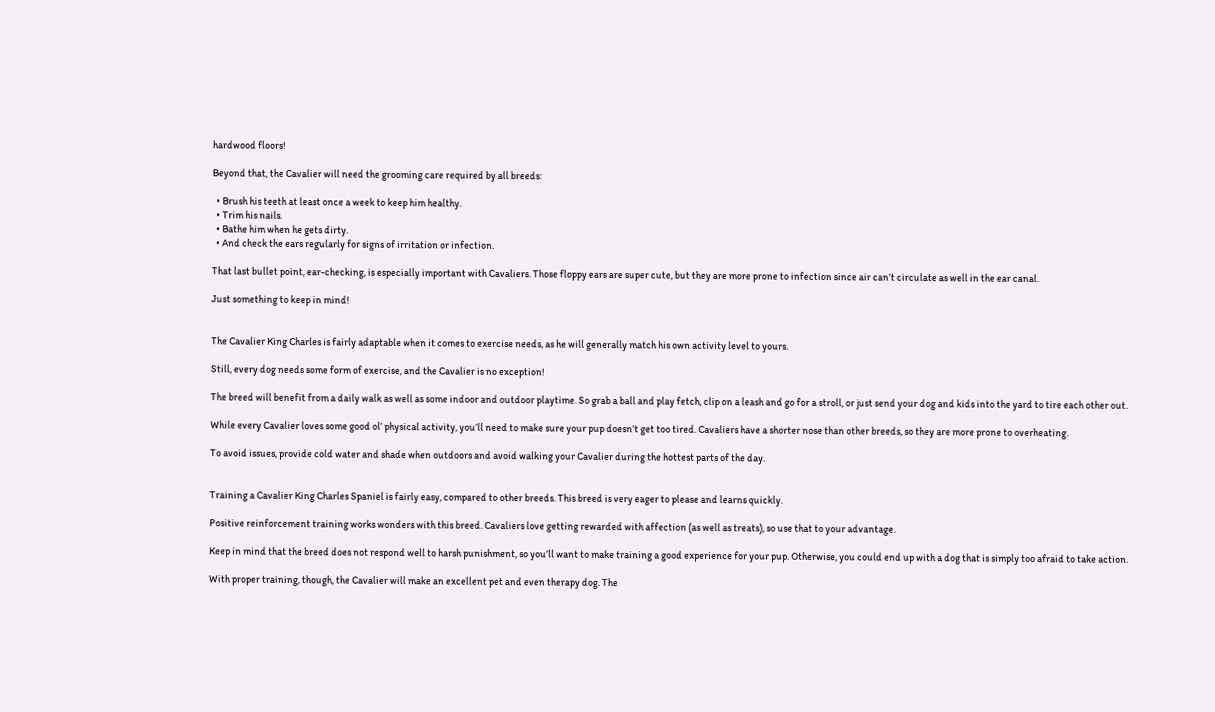hardwood floors!

Beyond that, the Cavalier will need the grooming care required by all breeds:

  • Brush his teeth at least once a week to keep him healthy.
  • Trim his nails.
  • Bathe him when he gets dirty.
  • And check the ears regularly for signs of irritation or infection.

That last bullet point, ear-checking, is especially important with Cavaliers. Those floppy ears are super cute, but they are more prone to infection since air can’t circulate as well in the ear canal.

Just something to keep in mind!


The Cavalier King Charles is fairly adaptable when it comes to exercise needs, as he will generally match his own activity level to yours.

Still, every dog needs some form of exercise, and the Cavalier is no exception!

The breed will benefit from a daily walk as well as some indoor and outdoor playtime. So grab a ball and play fetch, clip on a leash and go for a stroll, or just send your dog and kids into the yard to tire each other out.

While every Cavalier loves some good ol’ physical activity, you’ll need to make sure your pup doesn’t get too tired. Cavaliers have a shorter nose than other breeds, so they are more prone to overheating.

To avoid issues, provide cold water and shade when outdoors and avoid walking your Cavalier during the hottest parts of the day.


Training a Cavalier King Charles Spaniel is fairly easy, compared to other breeds. This breed is very eager to please and learns quickly.

Positive reinforcement training works wonders with this breed. Cavaliers love getting rewarded with affection (as well as treats), so use that to your advantage.

Keep in mind that the breed does not respond well to harsh punishment, so you’ll want to make training a good experience for your pup. Otherwise, you could end up with a dog that is simply too afraid to take action.

With proper training, though, the Cavalier will make an excellent pet and even therapy dog. The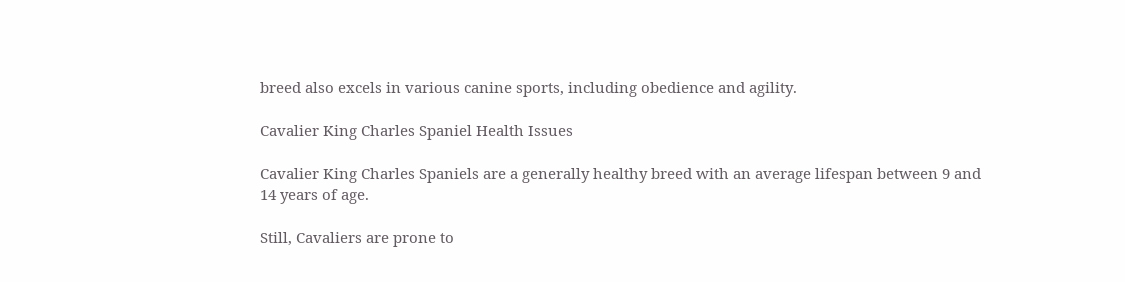breed also excels in various canine sports, including obedience and agility.

Cavalier King Charles Spaniel Health Issues

Cavalier King Charles Spaniels are a generally healthy breed with an average lifespan between 9 and 14 years of age.

Still, Cavaliers are prone to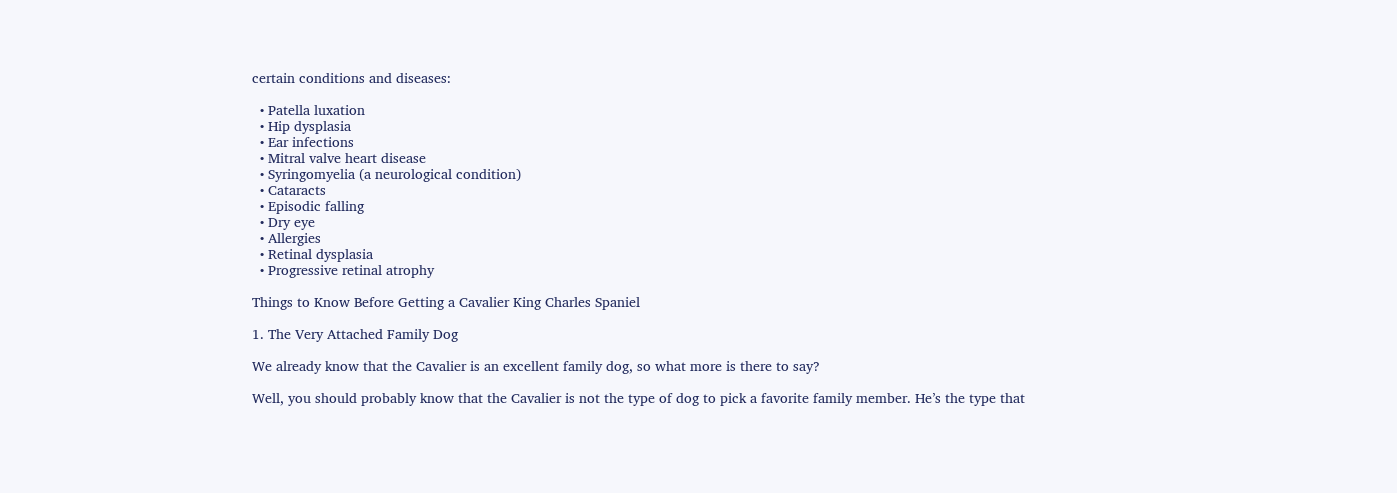certain conditions and diseases:

  • Patella luxation
  • Hip dysplasia
  • Ear infections
  • Mitral valve heart disease
  • Syringomyelia (a neurological condition)
  • Cataracts
  • Episodic falling
  • Dry eye
  • Allergies
  • Retinal dysplasia
  • Progressive retinal atrophy

Things to Know Before Getting a Cavalier King Charles Spaniel

1. The Very Attached Family Dog

We already know that the Cavalier is an excellent family dog, so what more is there to say?

Well, you should probably know that the Cavalier is not the type of dog to pick a favorite family member. He’s the type that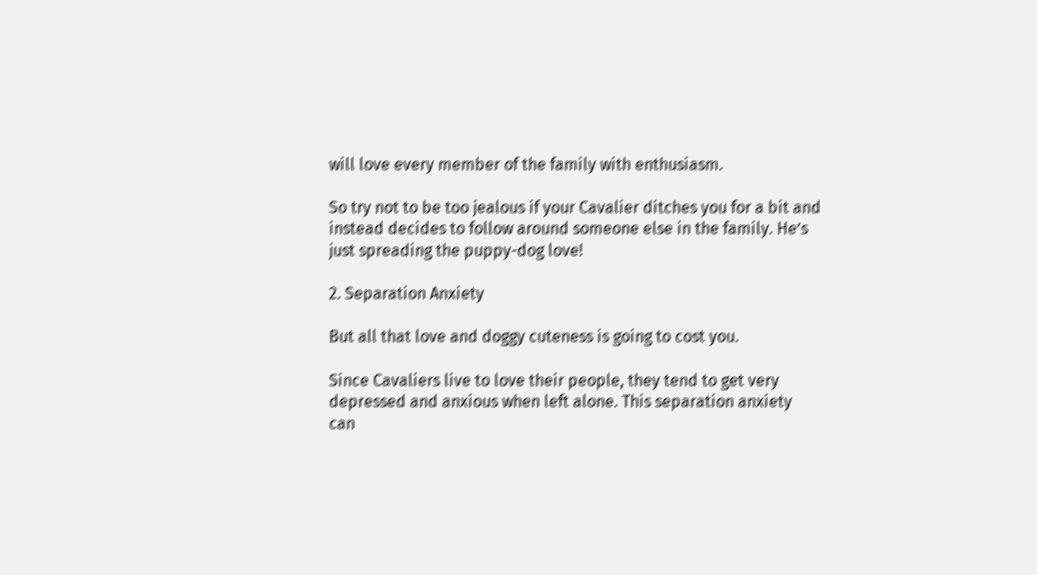will love every member of the family with enthusiasm.

So try not to be too jealous if your Cavalier ditches you for a bit and instead decides to follow around someone else in the family. He’s just spreading the puppy-dog love!

2. Separation Anxiety

But all that love and doggy cuteness is going to cost you.

Since Cavaliers live to love their people, they tend to get very depressed and anxious when left alone. This separation anxiety can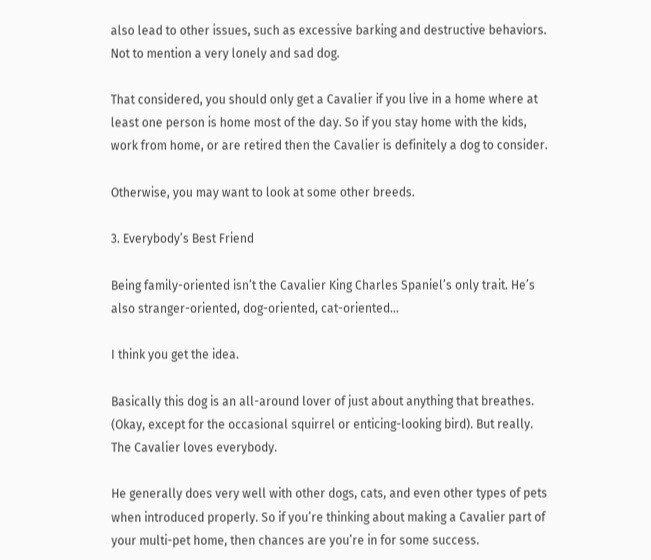also lead to other issues, such as excessive barking and destructive behaviors. Not to mention a very lonely and sad dog.

That considered, you should only get a Cavalier if you live in a home where at least one person is home most of the day. So if you stay home with the kids, work from home, or are retired then the Cavalier is definitely a dog to consider.

Otherwise, you may want to look at some other breeds.

3. Everybody’s Best Friend

Being family-oriented isn’t the Cavalier King Charles Spaniel’s only trait. He’s also stranger-oriented, dog-oriented, cat-oriented…

I think you get the idea.

Basically this dog is an all-around lover of just about anything that breathes. (Okay, except for the occasional squirrel or enticing-looking bird). But really. The Cavalier loves everybody.

He generally does very well with other dogs, cats, and even other types of pets when introduced properly. So if you’re thinking about making a Cavalier part of your multi-pet home, then chances are you’re in for some success.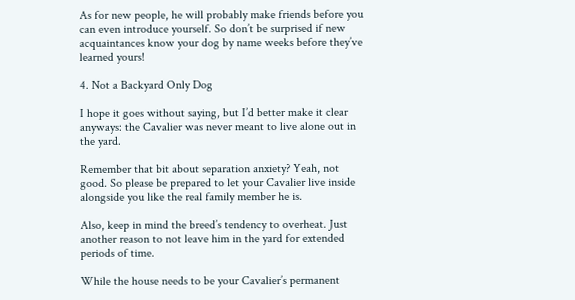As for new people, he will probably make friends before you can even introduce yourself. So don’t be surprised if new acquaintances know your dog by name weeks before they’ve learned yours!

4. Not a Backyard Only Dog

I hope it goes without saying, but I’d better make it clear anyways: the Cavalier was never meant to live alone out in the yard.

Remember that bit about separation anxiety? Yeah, not good. So please be prepared to let your Cavalier live inside alongside you like the real family member he is.

Also, keep in mind the breed’s tendency to overheat. Just another reason to not leave him in the yard for extended periods of time.

While the house needs to be your Cavalier’s permanent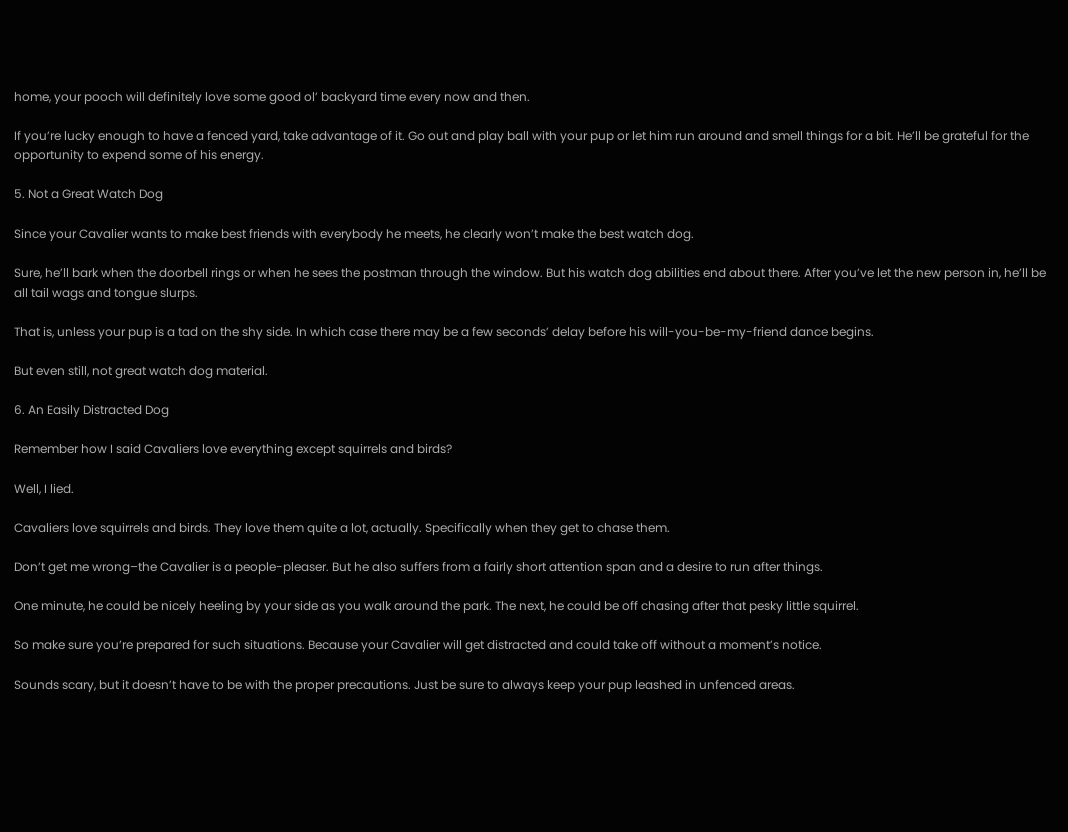home, your pooch will definitely love some good ol’ backyard time every now and then.

If you’re lucky enough to have a fenced yard, take advantage of it. Go out and play ball with your pup or let him run around and smell things for a bit. He’ll be grateful for the opportunity to expend some of his energy.

5. Not a Great Watch Dog

Since your Cavalier wants to make best friends with everybody he meets, he clearly won’t make the best watch dog.

Sure, he’ll bark when the doorbell rings or when he sees the postman through the window. But his watch dog abilities end about there. After you’ve let the new person in, he’ll be all tail wags and tongue slurps.

That is, unless your pup is a tad on the shy side. In which case there may be a few seconds’ delay before his will-you-be-my-friend dance begins.

But even still, not great watch dog material.

6. An Easily Distracted Dog

Remember how I said Cavaliers love everything except squirrels and birds?

Well, I lied.

Cavaliers love squirrels and birds. They love them quite a lot, actually. Specifically when they get to chase them.

Don’t get me wrong–the Cavalier is a people-pleaser. But he also suffers from a fairly short attention span and a desire to run after things.

One minute, he could be nicely heeling by your side as you walk around the park. The next, he could be off chasing after that pesky little squirrel.

So make sure you’re prepared for such situations. Because your Cavalier will get distracted and could take off without a moment’s notice.

Sounds scary, but it doesn’t have to be with the proper precautions. Just be sure to always keep your pup leashed in unfenced areas.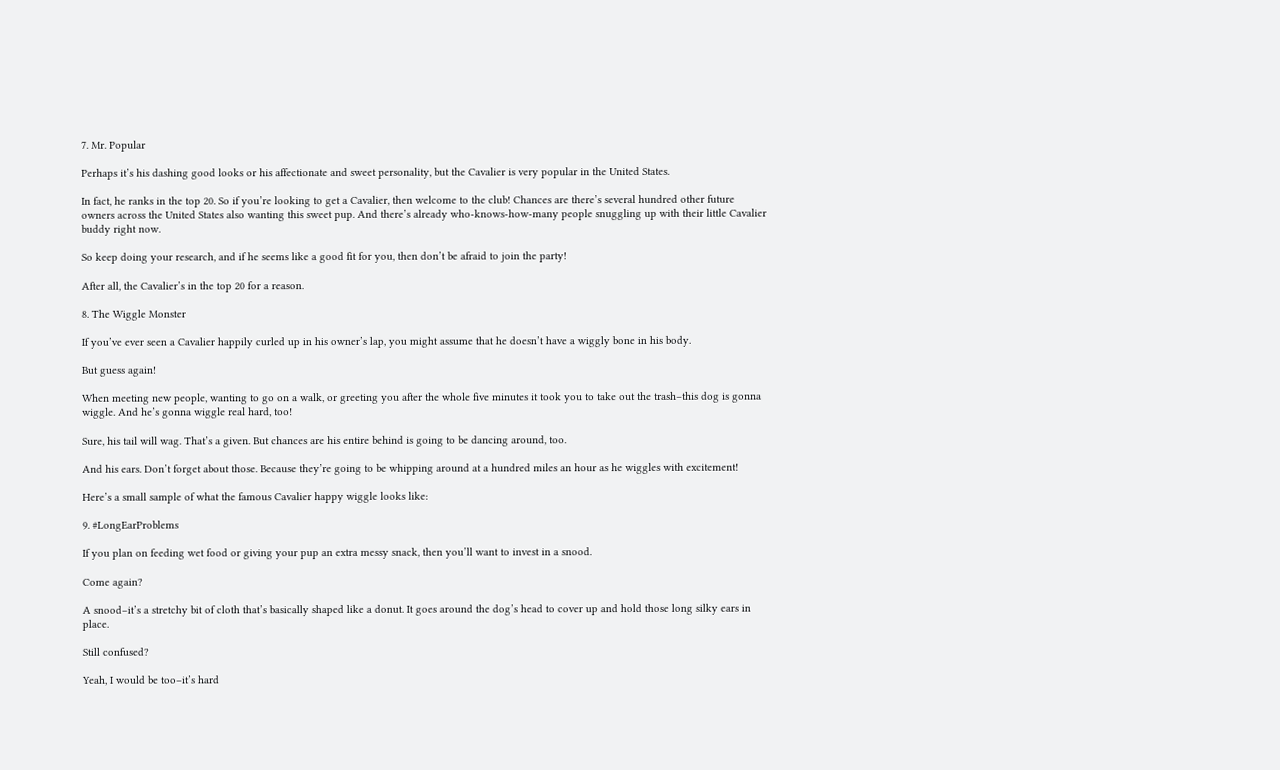7. Mr. Popular

Perhaps it’s his dashing good looks or his affectionate and sweet personality, but the Cavalier is very popular in the United States.

In fact, he ranks in the top 20. So if you’re looking to get a Cavalier, then welcome to the club! Chances are there’s several hundred other future owners across the United States also wanting this sweet pup. And there’s already who-knows-how-many people snuggling up with their little Cavalier buddy right now.

So keep doing your research, and if he seems like a good fit for you, then don’t be afraid to join the party!

After all, the Cavalier’s in the top 20 for a reason.

8. The Wiggle Monster

If you’ve ever seen a Cavalier happily curled up in his owner’s lap, you might assume that he doesn’t have a wiggly bone in his body.

But guess again!

When meeting new people, wanting to go on a walk, or greeting you after the whole five minutes it took you to take out the trash–this dog is gonna wiggle. And he’s gonna wiggle real hard, too!

Sure, his tail will wag. That’s a given. But chances are his entire behind is going to be dancing around, too.

And his ears. Don’t forget about those. Because they’re going to be whipping around at a hundred miles an hour as he wiggles with excitement!

Here’s a small sample of what the famous Cavalier happy wiggle looks like:

9. #LongEarProblems

If you plan on feeding wet food or giving your pup an extra messy snack, then you’ll want to invest in a snood.

Come again?

A snood–it’s a stretchy bit of cloth that’s basically shaped like a donut. It goes around the dog’s head to cover up and hold those long silky ears in place.

Still confused?

Yeah, I would be too–it’s hard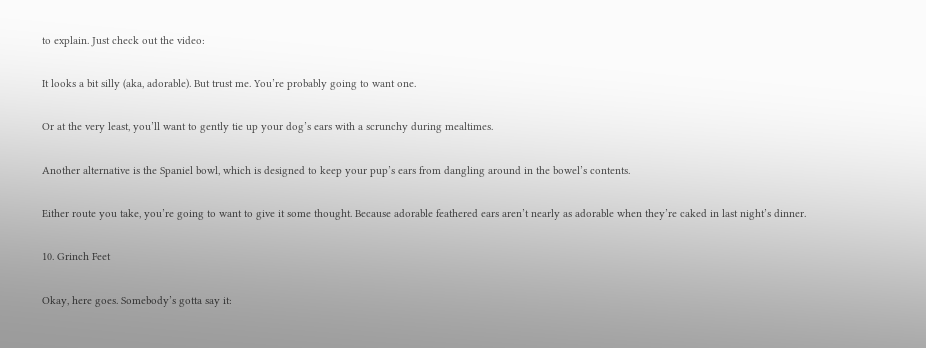to explain. Just check out the video:

It looks a bit silly (aka, adorable). But trust me. You’re probably going to want one.

Or at the very least, you’ll want to gently tie up your dog’s ears with a scrunchy during mealtimes.

Another alternative is the Spaniel bowl, which is designed to keep your pup’s ears from dangling around in the bowel’s contents.

Either route you take, you’re going to want to give it some thought. Because adorable feathered ears aren’t nearly as adorable when they’re caked in last night’s dinner.

10. Grinch Feet

Okay, here goes. Somebody’s gotta say it: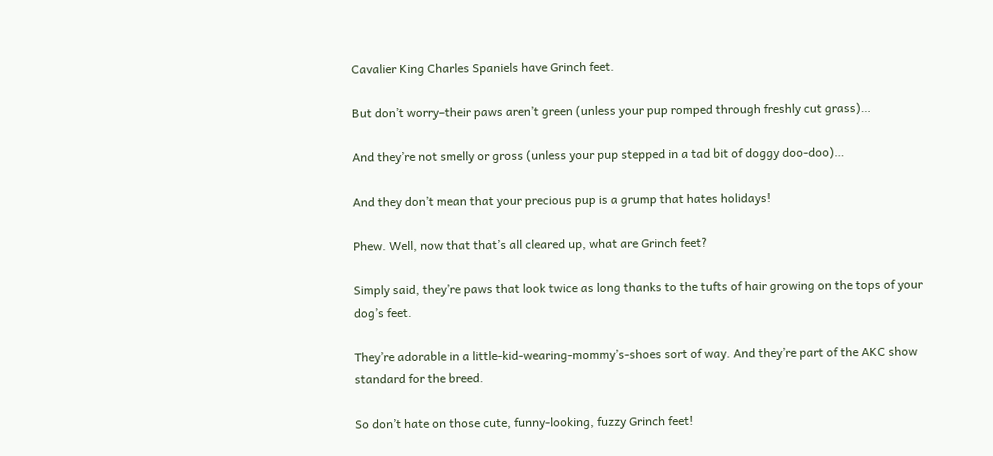Cavalier King Charles Spaniels have Grinch feet.

But don’t worry–their paws aren’t green (unless your pup romped through freshly cut grass)…

And they’re not smelly or gross (unless your pup stepped in a tad bit of doggy doo-doo)…

And they don’t mean that your precious pup is a grump that hates holidays!

Phew. Well, now that that’s all cleared up, what are Grinch feet?

Simply said, they’re paws that look twice as long thanks to the tufts of hair growing on the tops of your dog’s feet.

They’re adorable in a little-kid-wearing-mommy’s-shoes sort of way. And they’re part of the AKC show standard for the breed.

So don’t hate on those cute, funny-looking, fuzzy Grinch feet!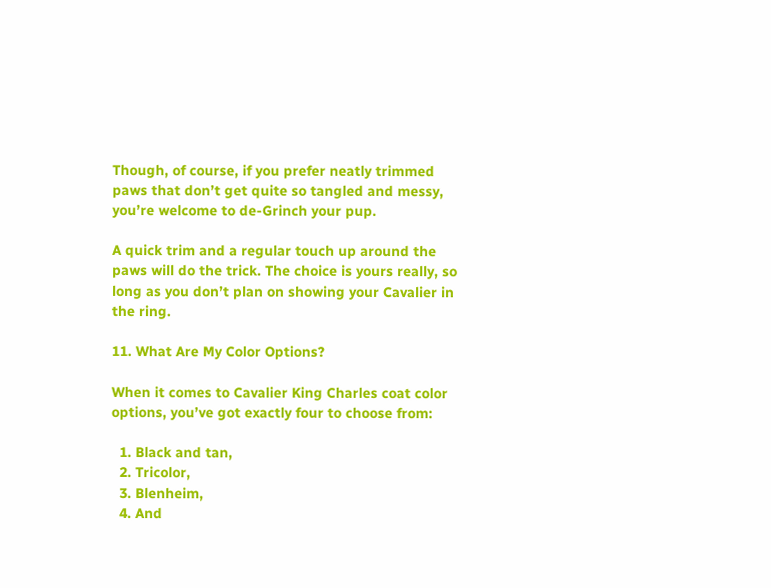Though, of course, if you prefer neatly trimmed paws that don’t get quite so tangled and messy, you’re welcome to de-Grinch your pup.

A quick trim and a regular touch up around the paws will do the trick. The choice is yours really, so long as you don’t plan on showing your Cavalier in the ring.

11. What Are My Color Options?

When it comes to Cavalier King Charles coat color options, you’ve got exactly four to choose from:

  1. Black and tan,
  2. Tricolor,
  3. Blenheim,
  4. And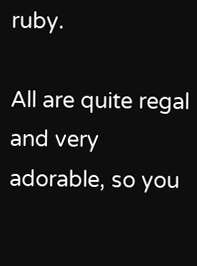ruby.

All are quite regal and very adorable, so you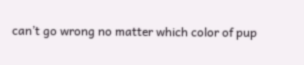can’t go wrong no matter which color of pup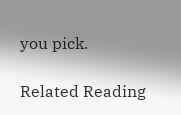you pick.

Related Reading